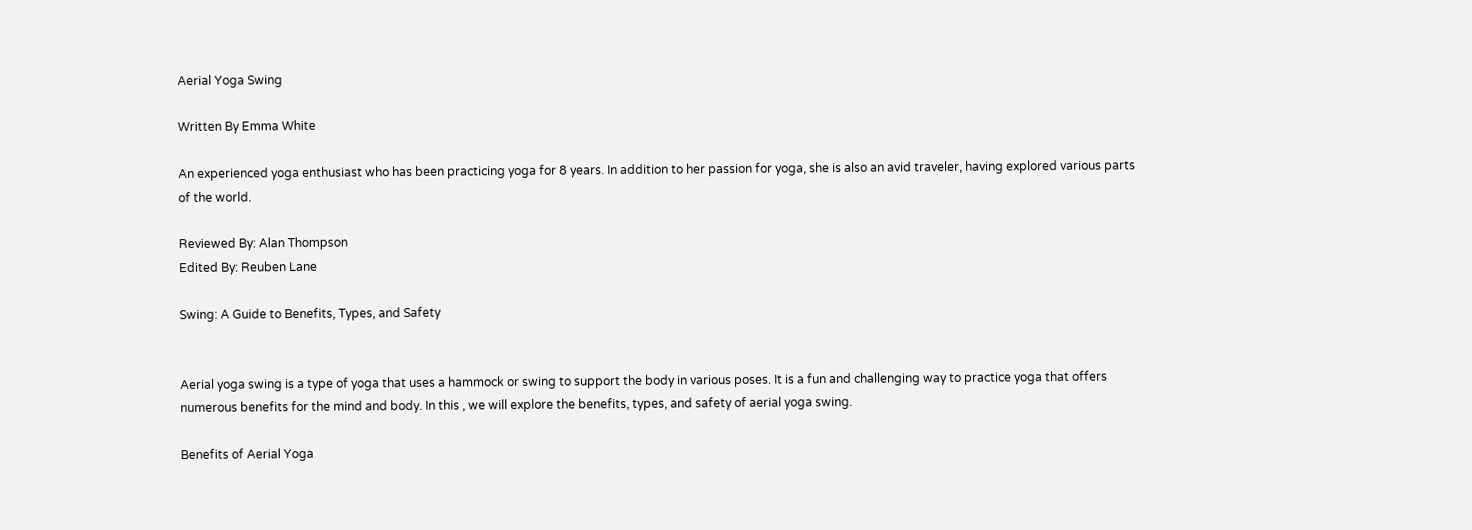Aerial Yoga Swing

Written By Emma White

An experienced yoga enthusiast who has been practicing yoga for 8 years. In addition to her passion for yoga, she is also an avid traveler, having explored various parts of the world.

Reviewed By: Alan Thompson
Edited By: Reuben Lane

Swing: A Guide to Benefits, Types, and Safety


Aerial yoga swing is a type of yoga that uses a hammock or swing to support the body in various poses. It is a fun and challenging way to practice yoga that offers numerous benefits for the mind and body. In this , we will explore the benefits, types, and safety of aerial yoga swing.

Benefits of Aerial Yoga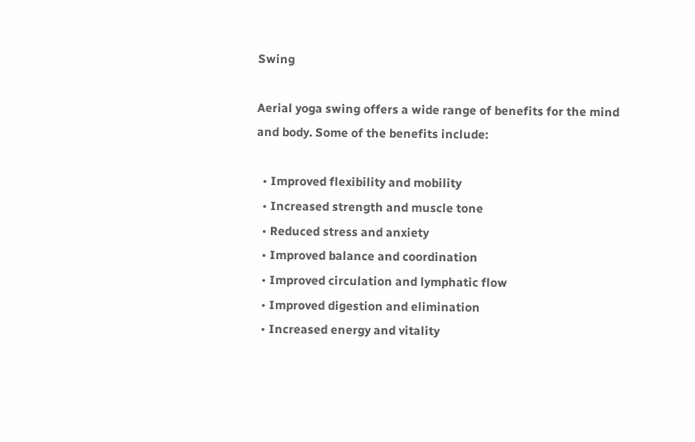Swing

Aerial yoga swing offers a wide range of benefits for the mind and body. Some of the benefits include:

  • Improved flexibility and mobility
  • Increased strength and muscle tone
  • Reduced stress and anxiety
  • Improved balance and coordination
  • Improved circulation and lymphatic flow
  • Improved digestion and elimination
  • Increased energy and vitality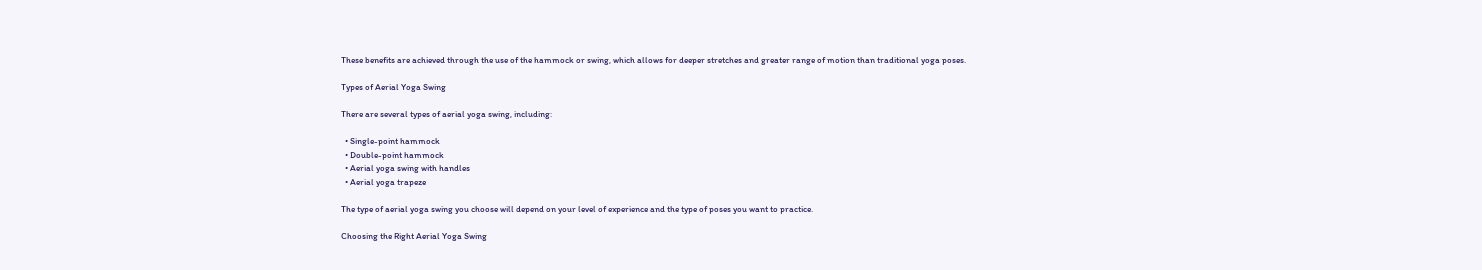These benefits are achieved through the use of the hammock or swing, which allows for deeper stretches and greater range of motion than traditional yoga poses.

Types of Aerial Yoga Swing

There are several types of aerial yoga swing, including:

  • Single-point hammock
  • Double-point hammock
  • Aerial yoga swing with handles
  • Aerial yoga trapeze

The type of aerial yoga swing you choose will depend on your level of experience and the type of poses you want to practice.

Choosing the Right Aerial Yoga Swing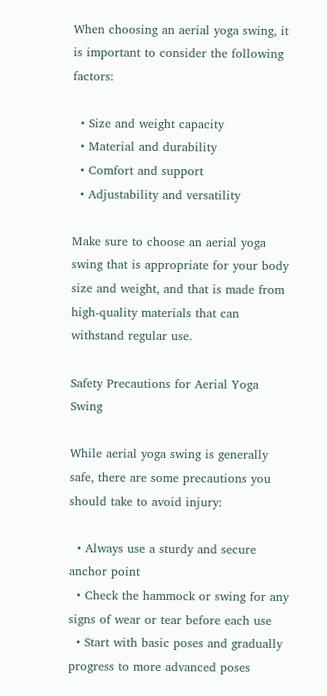When choosing an aerial yoga swing, it is important to consider the following factors:

  • Size and weight capacity
  • Material and durability
  • Comfort and support
  • Adjustability and versatility

Make sure to choose an aerial yoga swing that is appropriate for your body size and weight, and that is made from high-quality materials that can withstand regular use.

Safety Precautions for Aerial Yoga Swing

While aerial yoga swing is generally safe, there are some precautions you should take to avoid injury:

  • Always use a sturdy and secure anchor point
  • Check the hammock or swing for any signs of wear or tear before each use
  • Start with basic poses and gradually progress to more advanced poses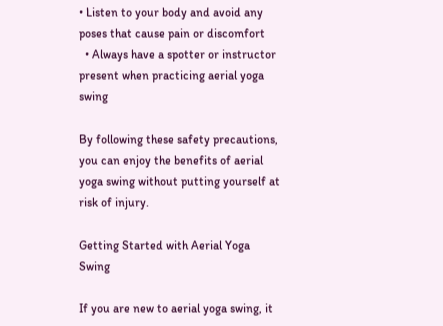• Listen to your body and avoid any poses that cause pain or discomfort
  • Always have a spotter or instructor present when practicing aerial yoga swing

By following these safety precautions, you can enjoy the benefits of aerial yoga swing without putting yourself at risk of injury.

Getting Started with Aerial Yoga Swing

If you are new to aerial yoga swing, it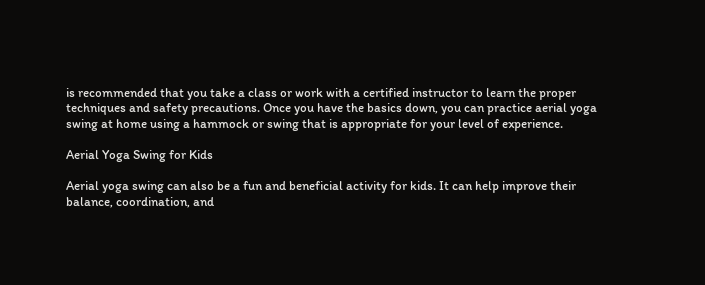is recommended that you take a class or work with a certified instructor to learn the proper techniques and safety precautions. Once you have the basics down, you can practice aerial yoga swing at home using a hammock or swing that is appropriate for your level of experience.

Aerial Yoga Swing for Kids

Aerial yoga swing can also be a fun and beneficial activity for kids. It can help improve their balance, coordination, and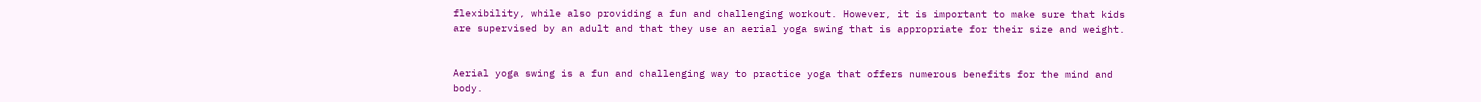flexibility, while also providing a fun and challenging workout. However, it is important to make sure that kids are supervised by an adult and that they use an aerial yoga swing that is appropriate for their size and weight.


Aerial yoga swing is a fun and challenging way to practice yoga that offers numerous benefits for the mind and body.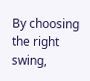By choosing the right swing,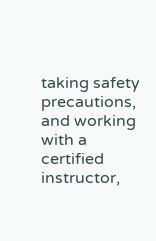taking safety precautions, and working with a certified instructor,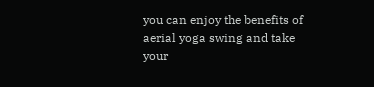you can enjoy the benefits of aerial yoga swing and take your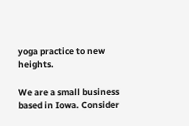yoga practice to new heights.

We are a small business based in Iowa. Consider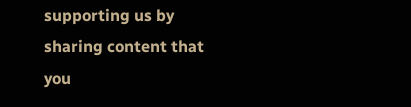supporting us by sharing content that you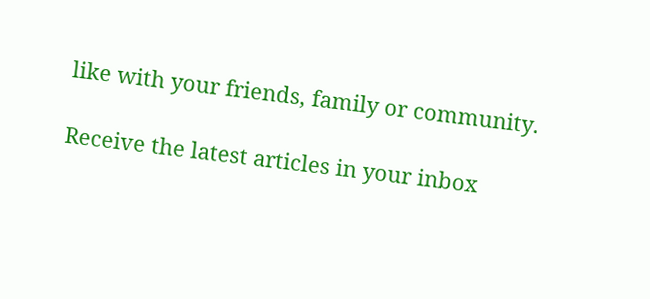like with your friends, family or community.

Receive the latest articles in your inbox